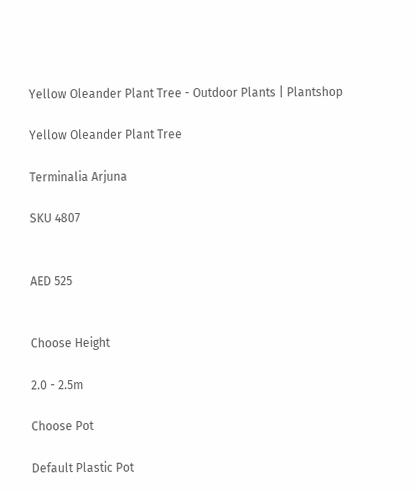Yellow Oleander Plant Tree - Outdoor Plants | Plantshop

Yellow Oleander Plant Tree

Terminalia Arjuna

SKU 4807


AED 525


Choose Height

2.0 - 2.5m

Choose Pot

Default Plastic Pot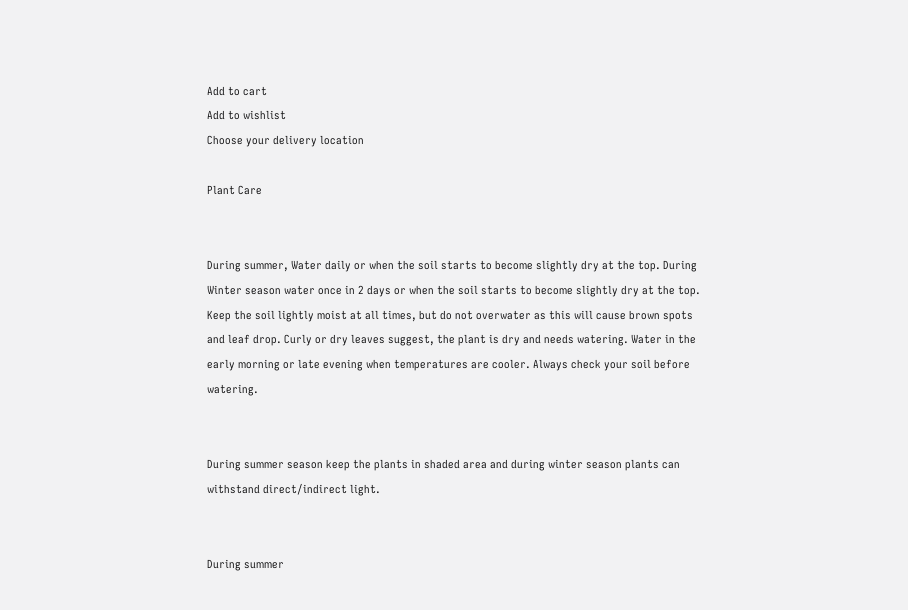Add to cart
Add to wishlist
Choose your delivery location

Plant Care


During summer, Water daily or when the soil starts to become slightly dry at the top. During Winter season water once in 2 days or when the soil starts to become slightly dry at the top. Keep the soil lightly moist at all times, but do not overwater as this will cause brown spots and leaf drop. Curly or dry leaves suggest, the plant is dry and needs watering. Water in the early morning or late evening when temperatures are cooler. Always check your soil before watering.


During summer season keep the plants in shaded area and during winter season plants can withstand direct/indirect light.


During summer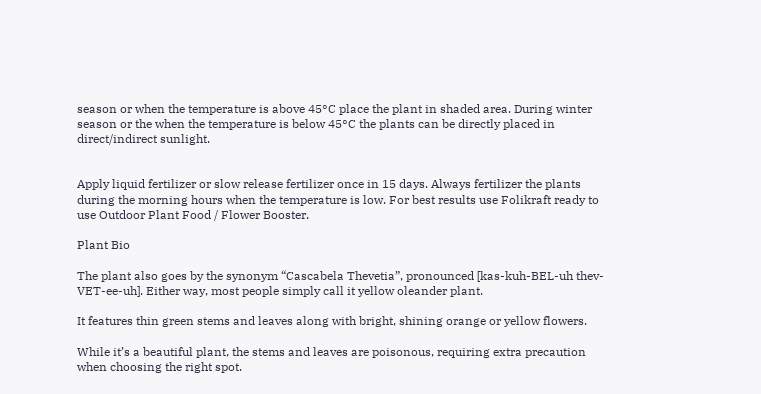season or when the temperature is above 45°C place the plant in shaded area. During winter season or the when the temperature is below 45°C the plants can be directly placed in direct/indirect sunlight.


Apply liquid fertilizer or slow release fertilizer once in 15 days. Always fertilizer the plants during the morning hours when the temperature is low. For best results use Folikraft ready to use Outdoor Plant Food / Flower Booster.

Plant Bio

The plant also goes by the synonym “Cascabela Thevetia”, pronounced [kas-kuh-BEL-uh thev-VET-ee-uh]. Either way, most people simply call it yellow oleander plant.

It features thin green stems and leaves along with bright, shining orange or yellow flowers.

While it’s a beautiful plant, the stems and leaves are poisonous, requiring extra precaution when choosing the right spot.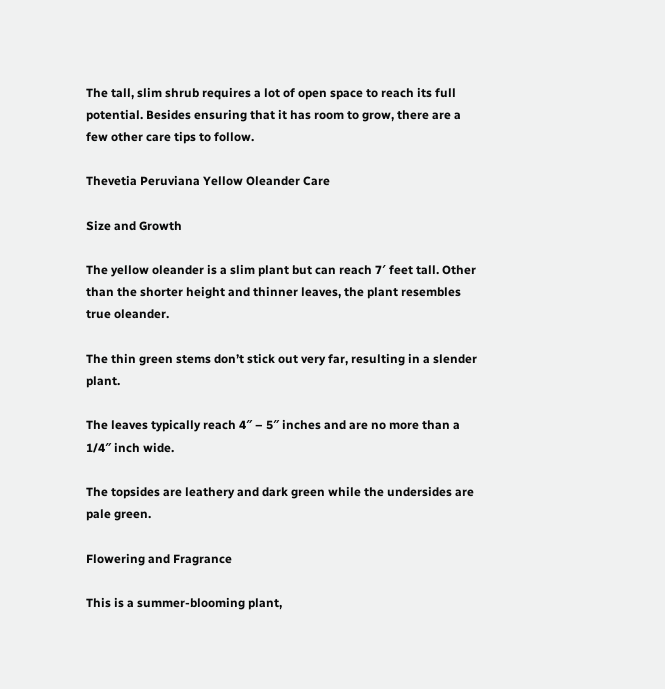The tall, slim shrub requires a lot of open space to reach its full potential. Besides ensuring that it has room to grow, there are a few other care tips to follow.

Thevetia Peruviana Yellow Oleander Care

Size and Growth

The yellow oleander is a slim plant but can reach 7′ feet tall. Other than the shorter height and thinner leaves, the plant resembles true oleander.

The thin green stems don’t stick out very far, resulting in a slender plant.

The leaves typically reach 4″ – 5″ inches and are no more than a 1/4″ inch wide.

The topsides are leathery and dark green while the undersides are pale green.

Flowering and Fragrance

This is a summer-blooming plant,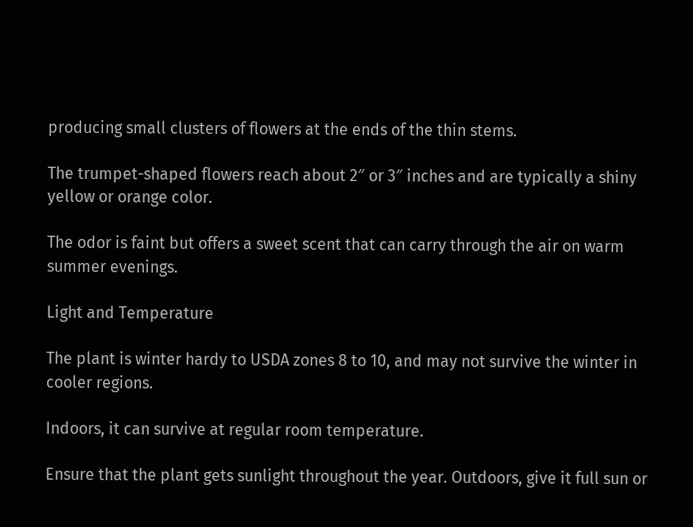producing small clusters of flowers at the ends of the thin stems.

The trumpet-shaped flowers reach about 2″ or 3″ inches and are typically a shiny yellow or orange color.

The odor is faint but offers a sweet scent that can carry through the air on warm summer evenings.

Light and Temperature

The plant is winter hardy to USDA zones 8 to 10, and may not survive the winter in cooler regions.

Indoors, it can survive at regular room temperature.

Ensure that the plant gets sunlight throughout the year. Outdoors, give it full sun or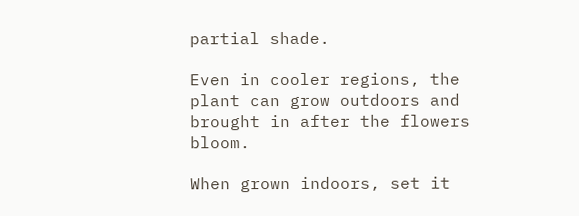partial shade.

Even in cooler regions, the plant can grow outdoors and brought in after the flowers bloom.

When grown indoors, set it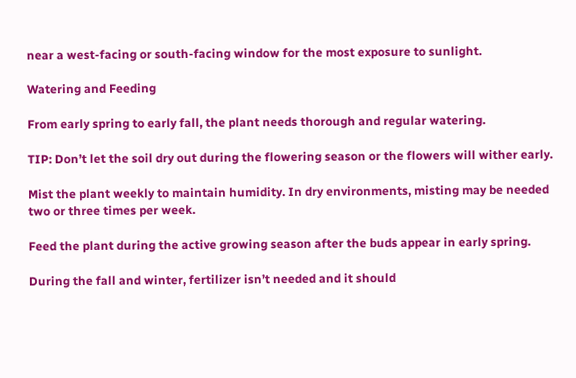near a west-facing or south-facing window for the most exposure to sunlight.

Watering and Feeding

From early spring to early fall, the plant needs thorough and regular watering.

TIP: Don’t let the soil dry out during the flowering season or the flowers will wither early.

Mist the plant weekly to maintain humidity. In dry environments, misting may be needed two or three times per week.

Feed the plant during the active growing season after the buds appear in early spring.

During the fall and winter, fertilizer isn’t needed and it should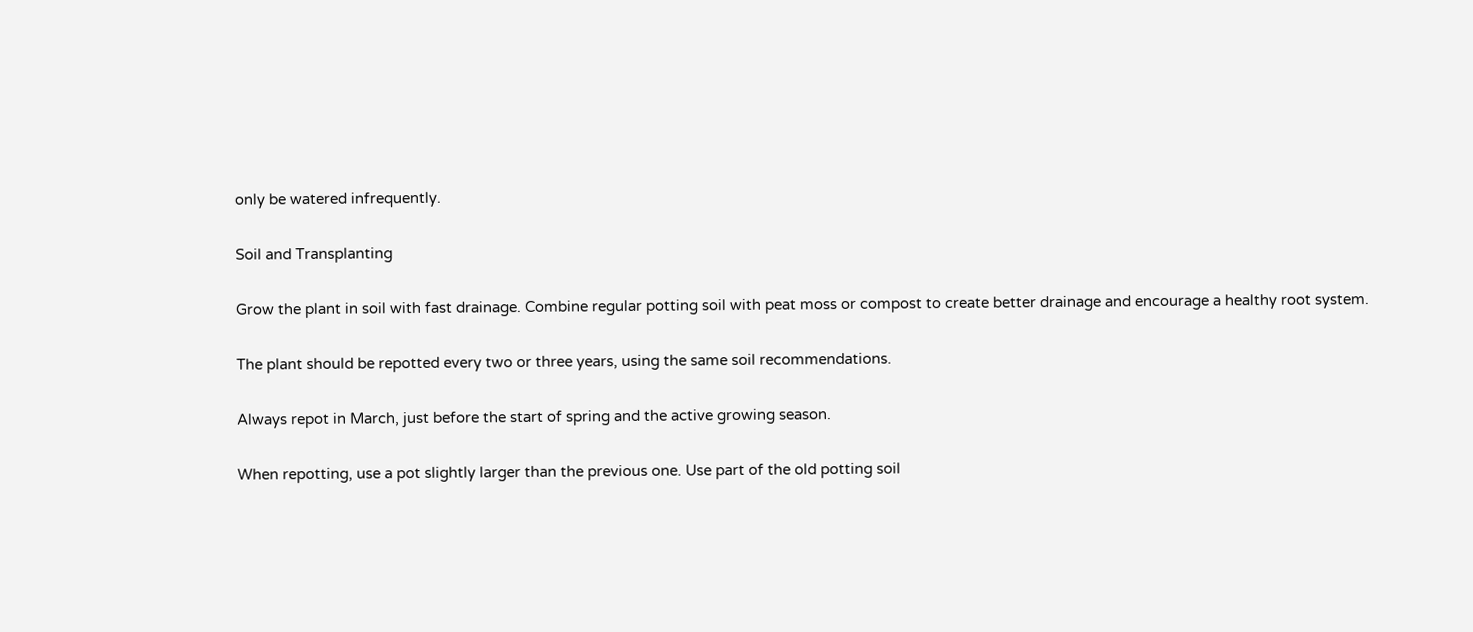only be watered infrequently.

Soil and Transplanting

Grow the plant in soil with fast drainage. Combine regular potting soil with peat moss or compost to create better drainage and encourage a healthy root system.

The plant should be repotted every two or three years, using the same soil recommendations.

Always repot in March, just before the start of spring and the active growing season.

When repotting, use a pot slightly larger than the previous one. Use part of the old potting soil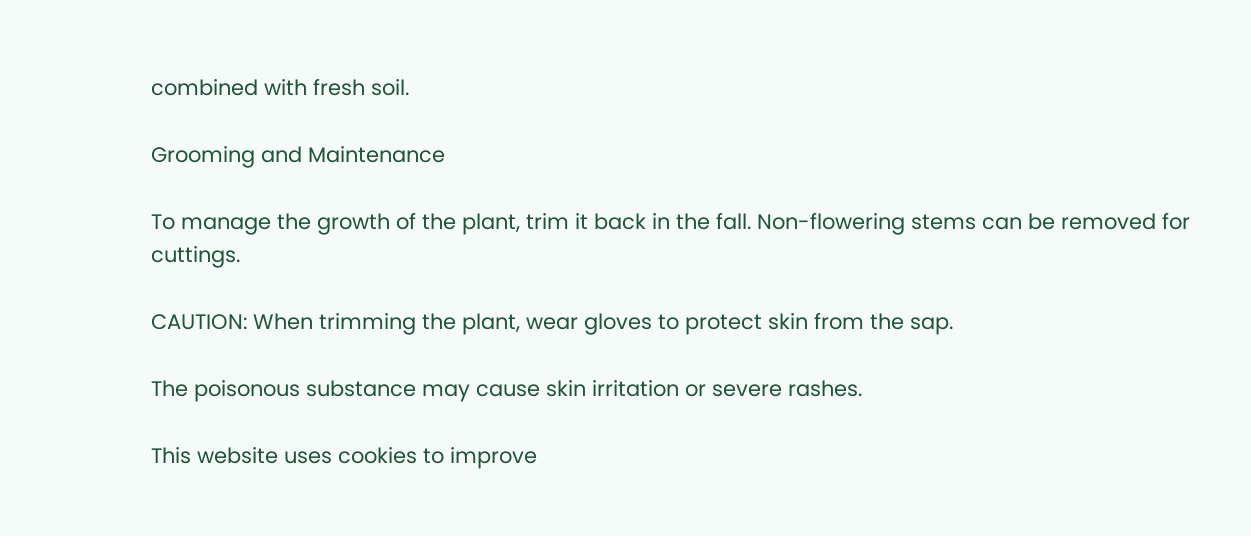combined with fresh soil.

Grooming and Maintenance

To manage the growth of the plant, trim it back in the fall. Non-flowering stems can be removed for cuttings.

CAUTION: When trimming the plant, wear gloves to protect skin from the sap.

The poisonous substance may cause skin irritation or severe rashes.

This website uses cookies to improve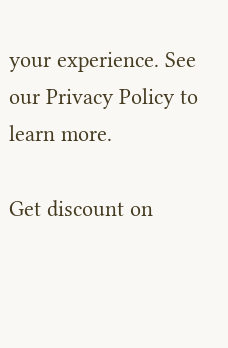your experience. See our Privacy Policy to learn more.

Get discount on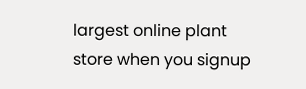largest online plant store when you signup